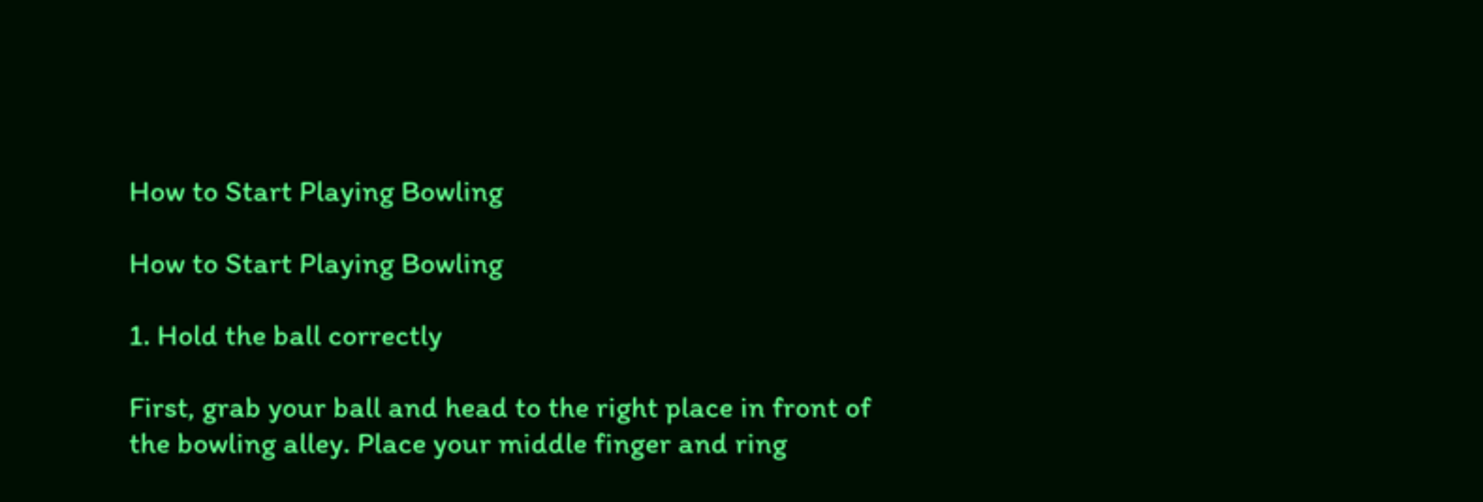How to Start Playing Bowling

How to Start Playing Bowling

1. Hold the ball correctly

First, grab your ball and head to the right place in front of the bowling alley. Place your middle finger and ring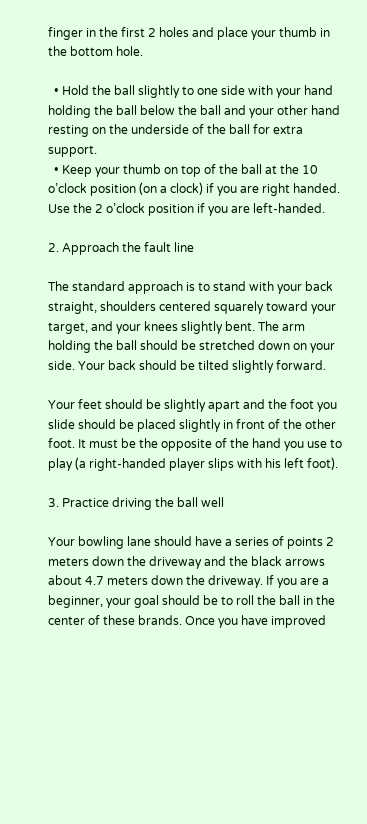finger in the first 2 holes and place your thumb in the bottom hole.

  • Hold the ball slightly to one side with your hand holding the ball below the ball and your other hand resting on the underside of the ball for extra support.
  • Keep your thumb on top of the ball at the 10 o’clock position (on a clock) if you are right handed. Use the 2 o’clock position if you are left-handed.

2. Approach the fault line

The standard approach is to stand with your back straight, shoulders centered squarely toward your target, and your knees slightly bent. The arm holding the ball should be stretched down on your side. Your back should be tilted slightly forward.

Your feet should be slightly apart and the foot you slide should be placed slightly in front of the other foot. It must be the opposite of the hand you use to play (a right-handed player slips with his left foot).

3. Practice driving the ball well

Your bowling lane should have a series of points 2 meters down the driveway and the black arrows about 4.7 meters down the driveway. If you are a beginner, your goal should be to roll the ball in the center of these brands. Once you have improved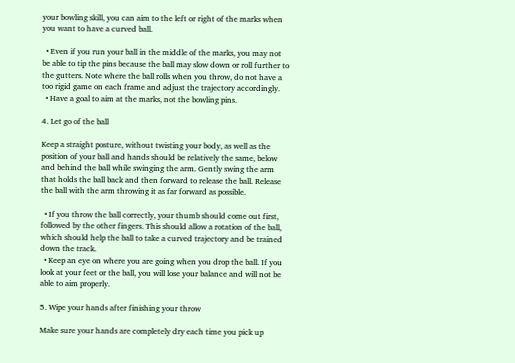your bowling skill, you can aim to the left or right of the marks when you want to have a curved ball.

  • Even if you run your ball in the middle of the marks, you may not be able to tip the pins because the ball may slow down or roll further to the gutters. Note where the ball rolls when you throw, do not have a too rigid game on each frame and adjust the trajectory accordingly.
  • Have a goal to aim at the marks, not the bowling pins.

4. Let go of the ball

Keep a straight posture, without twisting your body, as well as the position of your ball and hands should be relatively the same, below and behind the ball while swinging the arm. Gently swing the arm that holds the ball back and then forward to release the ball. Release the ball with the arm throwing it as far forward as possible.

  • If you throw the ball correctly, your thumb should come out first, followed by the other fingers. This should allow a rotation of the ball, which should help the ball to take a curved trajectory and be trained down the track.
  • Keep an eye on where you are going when you drop the ball. If you look at your feet or the ball, you will lose your balance and will not be able to aim properly.

5. Wipe your hands after finishing your throw

Make sure your hands are completely dry each time you pick up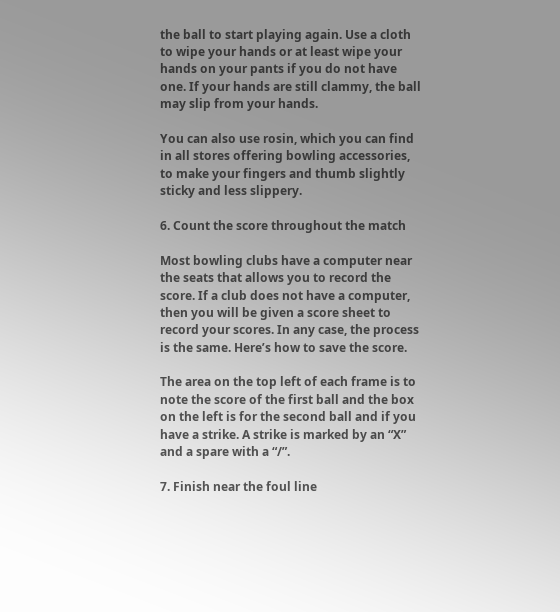the ball to start playing again. Use a cloth to wipe your hands or at least wipe your hands on your pants if you do not have one. If your hands are still clammy, the ball may slip from your hands.

You can also use rosin, which you can find in all stores offering bowling accessories, to make your fingers and thumb slightly sticky and less slippery.

6. Count the score throughout the match

Most bowling clubs have a computer near the seats that allows you to record the score. If a club does not have a computer, then you will be given a score sheet to record your scores. In any case, the process is the same. Here’s how to save the score.

The area on the top left of each frame is to note the score of the first ball and the box on the left is for the second ball and if you have a strike. A strike is marked by an “X” and a spare with a “/”.

7. Finish near the foul line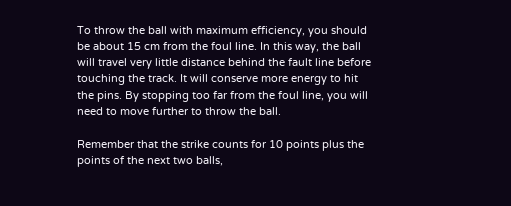To throw the ball with maximum efficiency, you should be about 15 cm from the foul line. In this way, the ball will travel very little distance behind the fault line before touching the track. It will conserve more energy to hit the pins. By stopping too far from the foul line, you will need to move further to throw the ball.

Remember that the strike counts for 10 points plus the points of the next two balls,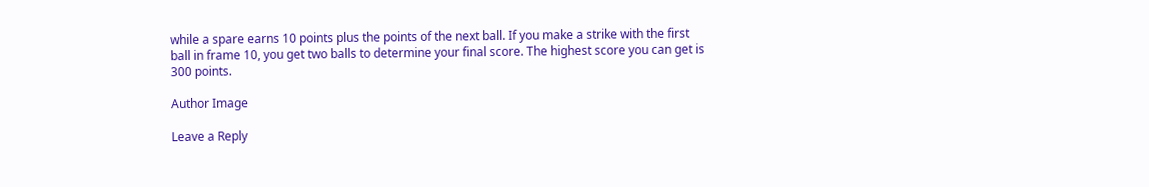while a spare earns 10 points plus the points of the next ball. If you make a strike with the first ball in frame 10, you get two balls to determine your final score. The highest score you can get is 300 points.

Author Image

Leave a Reply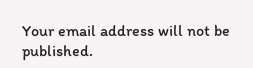Your email address will not be published.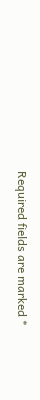Required fields are marked *